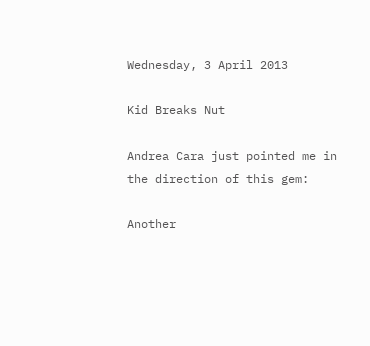Wednesday, 3 April 2013

Kid Breaks Nut

Andrea Cara just pointed me in the direction of this gem:

Another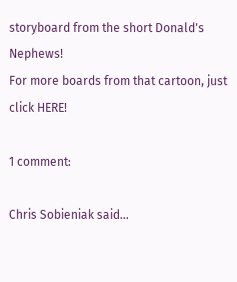storyboard from the short Donald's Nephews!
For more boards from that cartoon, just click HERE!

1 comment:

Chris Sobieniak said...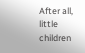After all, little children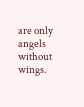are only angels without wings.